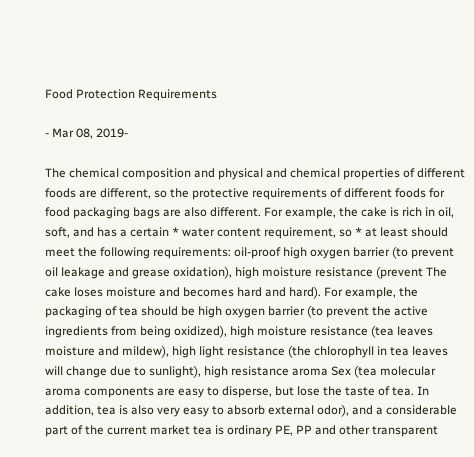Food Protection Requirements

- Mar 08, 2019-

The chemical composition and physical and chemical properties of different foods are different, so the protective requirements of different foods for food packaging bags are also different. For example, the cake is rich in oil, soft, and has a certain * water content requirement, so * at least should meet the following requirements: oil-proof high oxygen barrier (to prevent oil leakage and grease oxidation), high moisture resistance (prevent The cake loses moisture and becomes hard and hard). For example, the packaging of tea should be high oxygen barrier (to prevent the active ingredients from being oxidized), high moisture resistance (tea leaves moisture and mildew), high light resistance (the chlorophyll in tea leaves will change due to sunlight), high resistance aroma Sex (tea molecular aroma components are easy to disperse, but lose the taste of tea. In addition, tea is also very easy to absorb external odor), and a considerable part of the current market tea is ordinary PE, PP and other transparent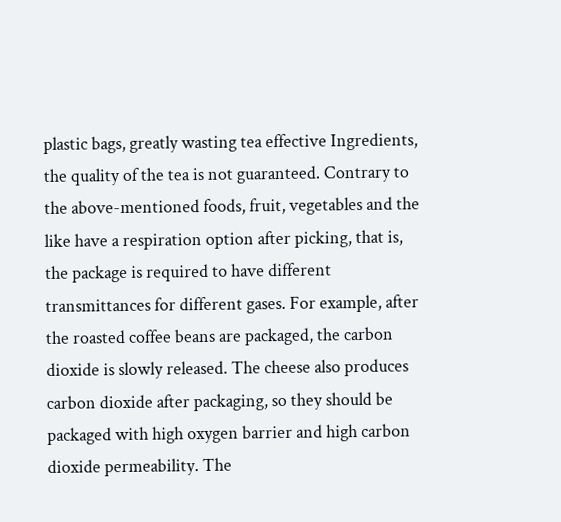plastic bags, greatly wasting tea effective Ingredients, the quality of the tea is not guaranteed. Contrary to the above-mentioned foods, fruit, vegetables and the like have a respiration option after picking, that is, the package is required to have different transmittances for different gases. For example, after the roasted coffee beans are packaged, the carbon dioxide is slowly released. The cheese also produces carbon dioxide after packaging, so they should be packaged with high oxygen barrier and high carbon dioxide permeability. The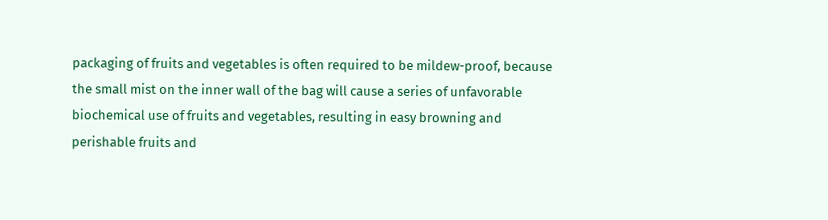packaging of fruits and vegetables is often required to be mildew-proof, because the small mist on the inner wall of the bag will cause a series of unfavorable biochemical use of fruits and vegetables, resulting in easy browning and perishable fruits and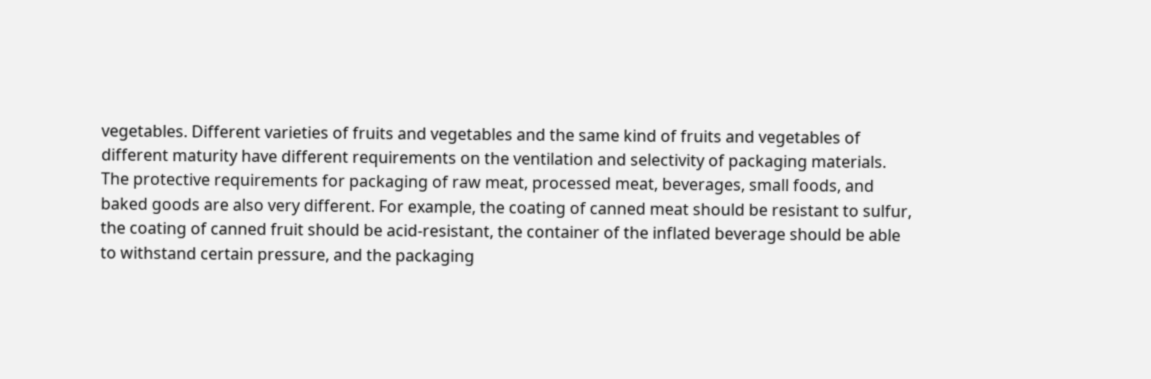vegetables. Different varieties of fruits and vegetables and the same kind of fruits and vegetables of different maturity have different requirements on the ventilation and selectivity of packaging materials. The protective requirements for packaging of raw meat, processed meat, beverages, small foods, and baked goods are also very different. For example, the coating of canned meat should be resistant to sulfur, the coating of canned fruit should be acid-resistant, the container of the inflated beverage should be able to withstand certain pressure, and the packaging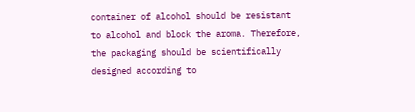container of alcohol should be resistant to alcohol and block the aroma. Therefore, the packaging should be scientifically designed according to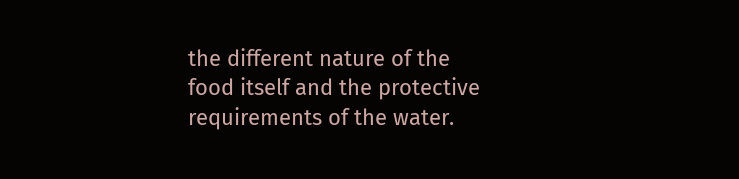the different nature of the food itself and the protective requirements of the water.